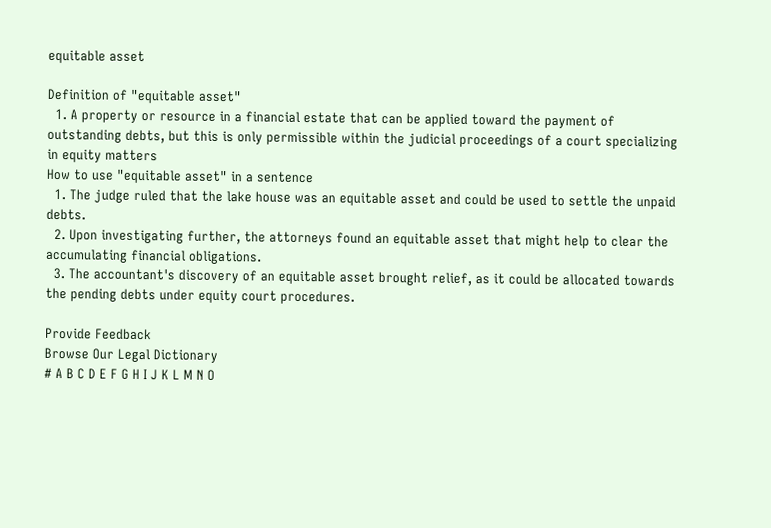equitable asset

Definition of "equitable asset"
  1. A property or resource in a financial estate that can be applied toward the payment of outstanding debts, but this is only permissible within the judicial proceedings of a court specializing in equity matters
How to use "equitable asset" in a sentence
  1. The judge ruled that the lake house was an equitable asset and could be used to settle the unpaid debts.
  2. Upon investigating further, the attorneys found an equitable asset that might help to clear the accumulating financial obligations.
  3. The accountant's discovery of an equitable asset brought relief, as it could be allocated towards the pending debts under equity court procedures.

Provide Feedback
Browse Our Legal Dictionary
# A B C D E F G H I J K L M N O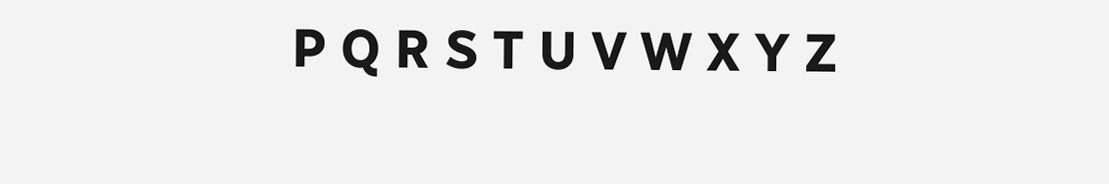P Q R S T U V W X Y Z